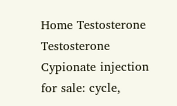Home Testosterone Testosterone Cypionate injection for sale: cycle,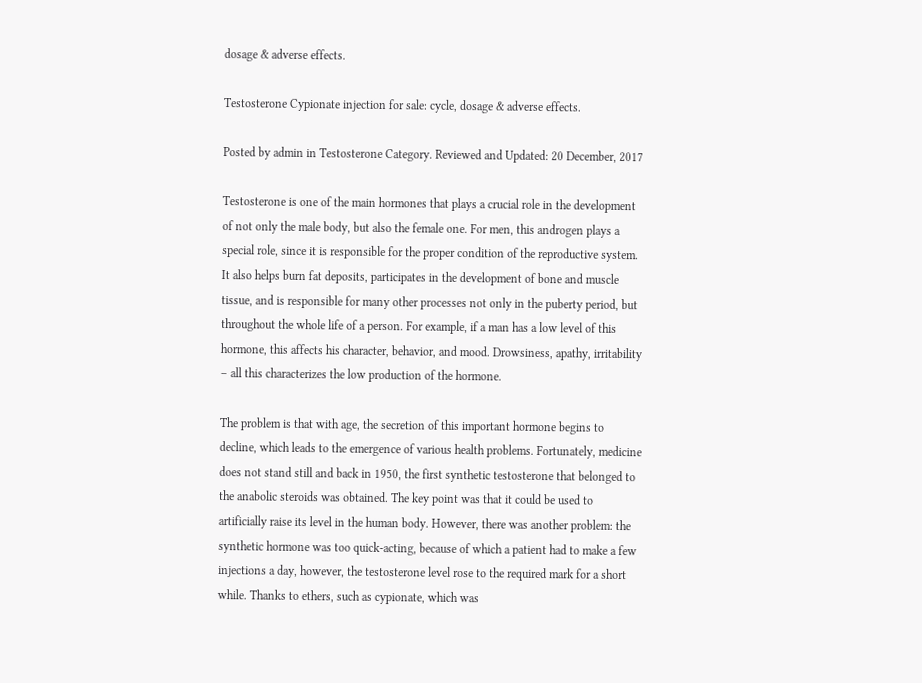dosage & adverse effects.

Testosterone Cypionate injection for sale: cycle, dosage & adverse effects.

Posted by admin in Testosterone Category. Reviewed and Updated: 20 December, 2017

Testosterone is one of the main hormones that plays a crucial role in the development of not only the male body, but also the female one. For men, this androgen plays a special role, since it is responsible for the proper condition of the reproductive system. It also helps burn fat deposits, participates in the development of bone and muscle tissue, and is responsible for many other processes not only in the puberty period, but throughout the whole life of a person. For example, if a man has a low level of this hormone, this affects his character, behavior, and mood. Drowsiness, apathy, irritability – all this characterizes the low production of the hormone.

The problem is that with age, the secretion of this important hormone begins to decline, which leads to the emergence of various health problems. Fortunately, medicine does not stand still and back in 1950, the first synthetic testosterone that belonged to the anabolic steroids was obtained. The key point was that it could be used to artificially raise its level in the human body. However, there was another problem: the synthetic hormone was too quick-acting, because of which a patient had to make a few injections a day, however, the testosterone level rose to the required mark for a short while. Thanks to ethers, such as cypionate, which was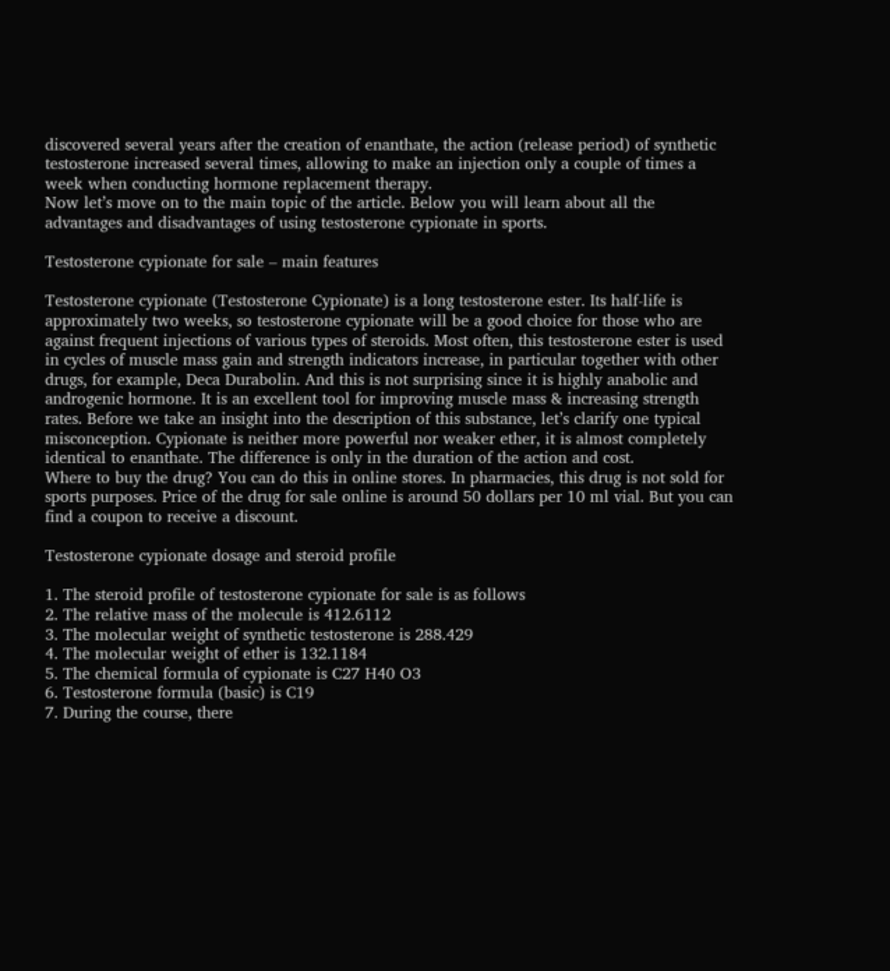discovered several years after the creation of enanthate, the action (release period) of synthetic testosterone increased several times, allowing to make an injection only a couple of times a week when conducting hormone replacement therapy.
Now let’s move on to the main topic of the article. Below you will learn about all the advantages and disadvantages of using testosterone cypionate in sports.

Testosterone cypionate for sale – main features

Testosterone cypionate (Testosterone Cypionate) is a long testosterone ester. Its half-life is approximately two weeks, so testosterone cypionate will be a good choice for those who are against frequent injections of various types of steroids. Most often, this testosterone ester is used in cycles of muscle mass gain and strength indicators increase, in particular together with other drugs, for example, Deca Durabolin. And this is not surprising since it is highly anabolic and androgenic hormone. It is an excellent tool for improving muscle mass & increasing strength rates. Before we take an insight into the description of this substance, let’s clarify one typical misconception. Cypionate is neither more powerful nor weaker ether, it is almost completely identical to enanthate. The difference is only in the duration of the action and cost.
Where to buy the drug? You can do this in online stores. In pharmacies, this drug is not sold for sports purposes. Price of the drug for sale online is around 50 dollars per 10 ml vial. But you can find a coupon to receive a discount.

Testosterone cypionate dosage and steroid profile

1. The steroid profile of testosterone cypionate for sale is as follows
2. The relative mass of the molecule is 412.6112
3. The molecular weight of synthetic testosterone is 288.429
4. The molecular weight of ether is 132.1184
5. The chemical formula of cypionate is C27 H40 O3
6. Testosterone formula (basic) is C19
7. During the course, there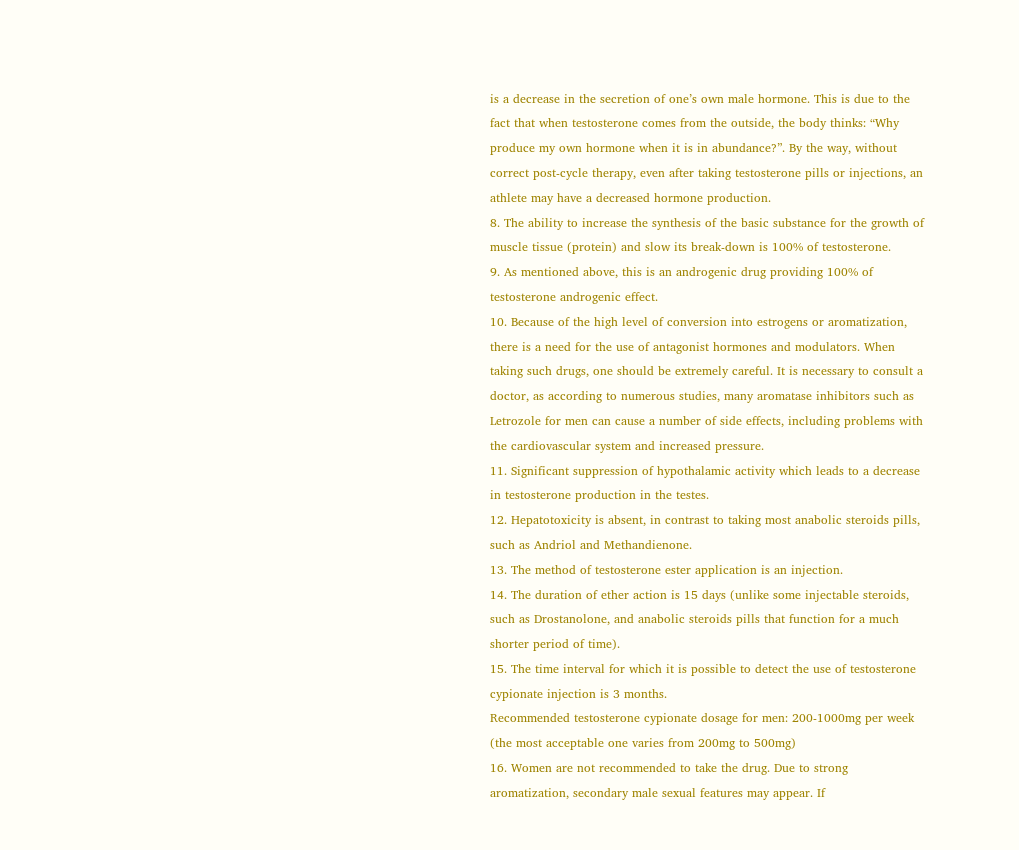is a decrease in the secretion of one’s own male hormone. This is due to the fact that when testosterone comes from the outside, the body thinks: “Why produce my own hormone when it is in abundance?”. By the way, without correct post-cycle therapy, even after taking testosterone pills or injections, an athlete may have a decreased hormone production.
8. The ability to increase the synthesis of the basic substance for the growth of muscle tissue (protein) and slow its break-down is 100% of testosterone.
9. As mentioned above, this is an androgenic drug providing 100% of testosterone androgenic effect.
10. Because of the high level of conversion into estrogens or aromatization, there is a need for the use of antagonist hormones and modulators. When taking such drugs, one should be extremely careful. It is necessary to consult a doctor, as according to numerous studies, many aromatase inhibitors such as Letrozole for men can cause a number of side effects, including problems with the cardiovascular system and increased pressure.
11. Significant suppression of hypothalamic activity which leads to a decrease in testosterone production in the testes.
12. Hepatotoxicity is absent, in contrast to taking most anabolic steroids pills, such as Andriol and Methandienone.
13. The method of testosterone ester application is an injection.
14. The duration of ether action is 15 days (unlike some injectable steroids, such as Drostanolone, and anabolic steroids pills that function for a much shorter period of time).
15. The time interval for which it is possible to detect the use of testosterone cypionate injection is 3 months.
Recommended testosterone cypionate dosage for men: 200-1000mg per week (the most acceptable one varies from 200mg to 500mg)
16. Women are not recommended to take the drug. Due to strong aromatization, secondary male sexual features may appear. If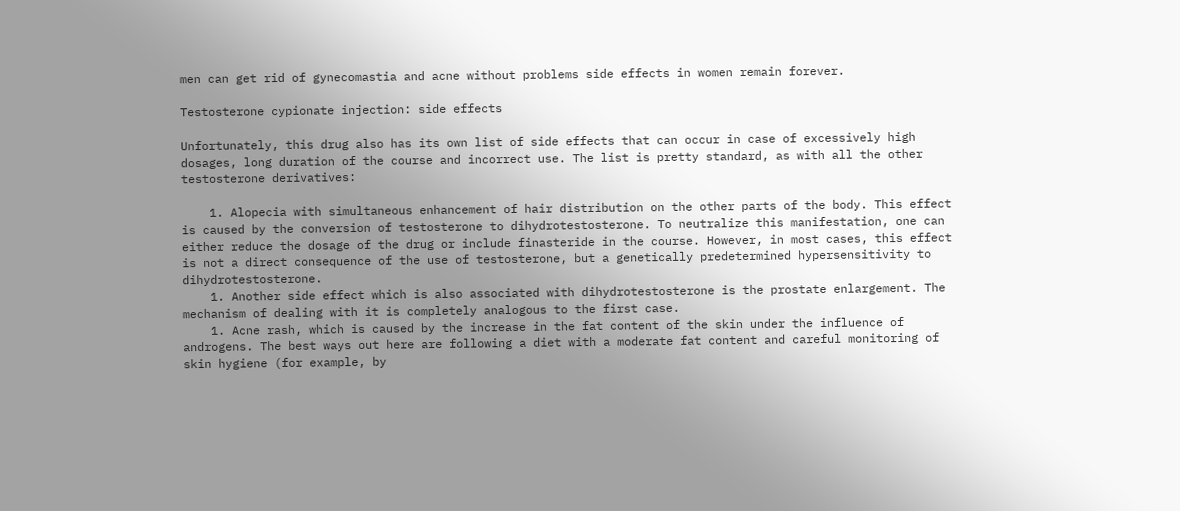men can get rid of gynecomastia and acne without problems side effects in women remain forever.

Testosterone cypionate injection: side effects

Unfortunately, this drug also has its own list of side effects that can occur in case of excessively high dosages, long duration of the course and incorrect use. The list is pretty standard, as with all the other testosterone derivatives:

    1. Alopecia with simultaneous enhancement of hair distribution on the other parts of the body. This effect is caused by the conversion of testosterone to dihydrotestosterone. To neutralize this manifestation, one can either reduce the dosage of the drug or include finasteride in the course. However, in most cases, this effect is not a direct consequence of the use of testosterone, but a genetically predetermined hypersensitivity to dihydrotestosterone.
    1. Another side effect which is also associated with dihydrotestosterone is the prostate enlargement. The mechanism of dealing with it is completely analogous to the first case.
    1. Acne rash, which is caused by the increase in the fat content of the skin under the influence of androgens. The best ways out here are following a diet with a moderate fat content and careful monitoring of skin hygiene (for example, by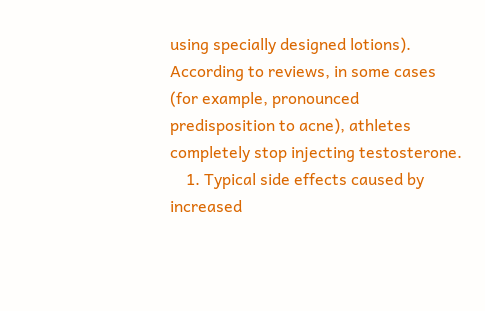using specially designed lotions). According to reviews, in some cases (for example, pronounced predisposition to acne), athletes completely stop injecting testosterone.
    1. Typical side effects caused by increased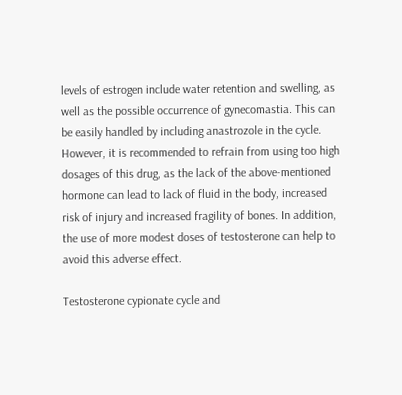levels of estrogen include water retention and swelling, as well as the possible occurrence of gynecomastia. This can be easily handled by including anastrozole in the cycle. However, it is recommended to refrain from using too high dosages of this drug, as the lack of the above-mentioned hormone can lead to lack of fluid in the body, increased risk of injury and increased fragility of bones. In addition, the use of more modest doses of testosterone can help to avoid this adverse effect.

Testosterone cypionate cycle and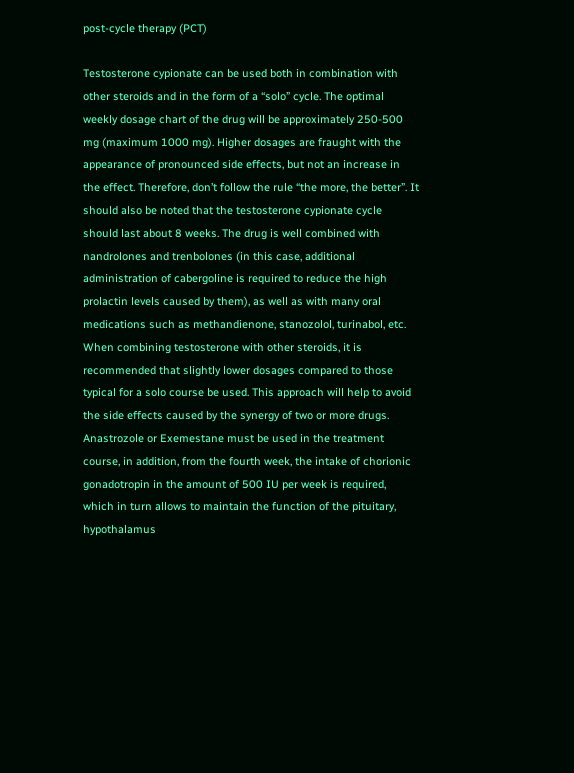post-cycle therapy (PCT)

Testosterone cypionate can be used both in combination with other steroids and in the form of a “solo” cycle. The optimal weekly dosage chart of the drug will be approximately 250-500 mg (maximum 1000 mg). Higher dosages are fraught with the appearance of pronounced side effects, but not an increase in the effect. Therefore, don’t follow the rule “the more, the better”. It should also be noted that the testosterone cypionate cycle should last about 8 weeks. The drug is well combined with nandrolones and trenbolones (in this case, additional administration of cabergoline is required to reduce the high prolactin levels caused by them), as well as with many oral medications such as methandienone, stanozolol, turinabol, etc. When combining testosterone with other steroids, it is recommended that slightly lower dosages compared to those typical for a solo course be used. This approach will help to avoid the side effects caused by the synergy of two or more drugs. Anastrozole or Exemestane must be used in the treatment course, in addition, from the fourth week, the intake of chorionic gonadotropin in the amount of 500 IU per week is required, which in turn allows to maintain the function of the pituitary, hypothalamus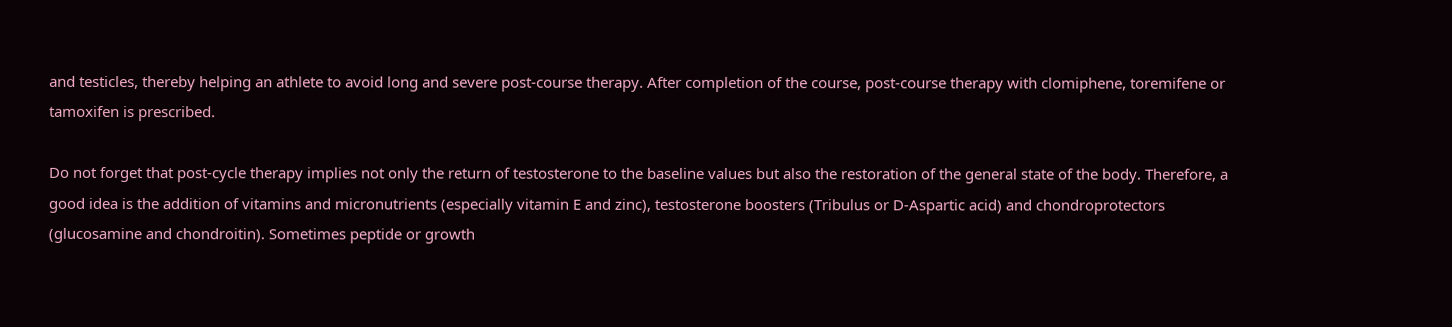and testicles, thereby helping an athlete to avoid long and severe post-course therapy. After completion of the course, post-course therapy with clomiphene, toremifene or tamoxifen is prescribed.

Do not forget that post-cycle therapy implies not only the return of testosterone to the baseline values but also the restoration of the general state of the body. Therefore, a good idea is the addition of vitamins and micronutrients (especially vitamin E and zinc), testosterone boosters (Tribulus or D-Aspartic acid) and chondroprotectors (glucosamine and chondroitin). Sometimes peptide or growth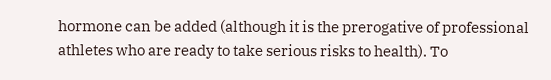hormone can be added (although it is the prerogative of professional athletes who are ready to take serious risks to health). To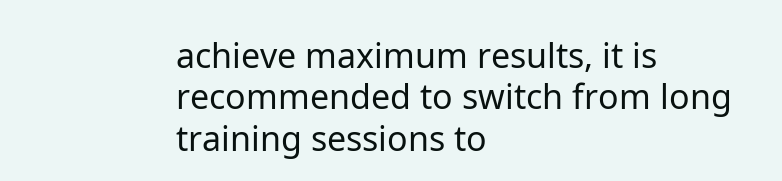achieve maximum results, it is recommended to switch from long training sessions to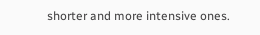shorter and more intensive ones.